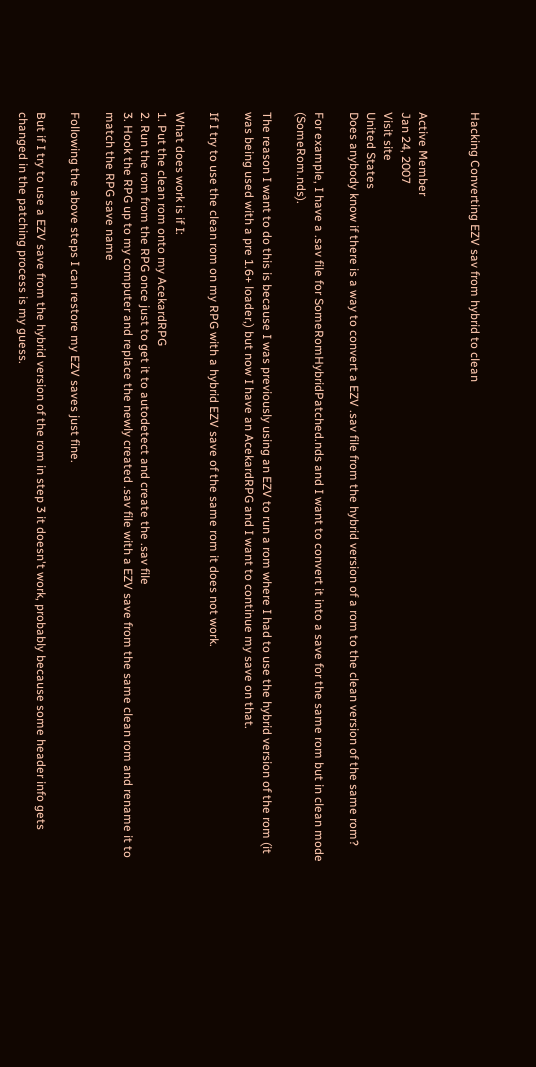Hacking Converting EZV sav from hybrid to clean


Active Member
Jan 24, 2007
Visit site
United States
Does anybody know if there is a way to convert a EZV .sav file from the hybrid version of a rom to the clean version of the same rom?

For example, I have a .sav file for SomeRomHybridPatched.nds and I want to convert it into a save for the same rom but in clean mode (SomeRom.nds).

The reason I want to do this is because I was previously using an EZV to run a rom where I had to use the hybrid version of the rom (it was being used with a pre 1.6+ loader,) but now I have an AcekardRPG and I want to continue my save on that.

If I try to use the clean rom on my RPG with a hybrid EZV save of the same rom it does not work.

What does work is if I:
1. Put the clean rom onto my AcekardRPG
2. Run the rom from the RPG once just to get it to autodetect and create the .sav file
3. Hook the RPG up to my computer and replace the newly created .sav file with a EZV save from the same clean rom and rename it to match the RPG save name

Following the above steps I can restore my EZV saves just fine.

But if I try to use a EZV save from the hybrid version of the rom in step 3 it doesn't work, probably because some header info gets changed in the patching process is my guess.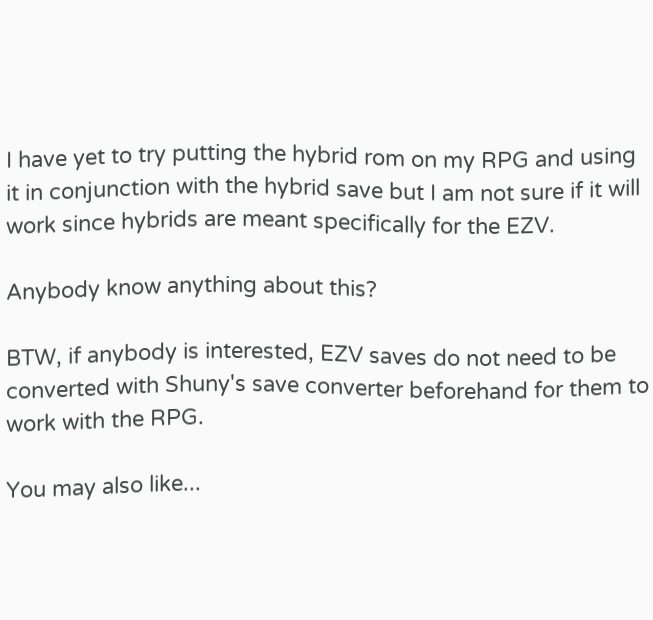I have yet to try putting the hybrid rom on my RPG and using it in conjunction with the hybrid save but I am not sure if it will work since hybrids are meant specifically for the EZV.

Anybody know anything about this?

BTW, if anybody is interested, EZV saves do not need to be converted with Shuny's save converter beforehand for them to work with the RPG.

You may also like...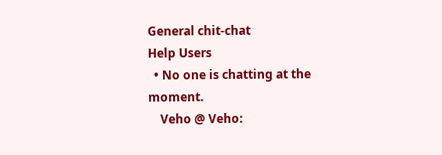General chit-chat
Help Users
  • No one is chatting at the moment.
    Veho @ Veho: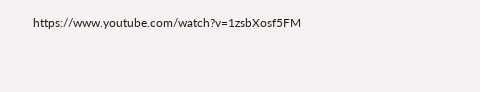https://www.youtube.com/watch?v=1zsbXosf5FM